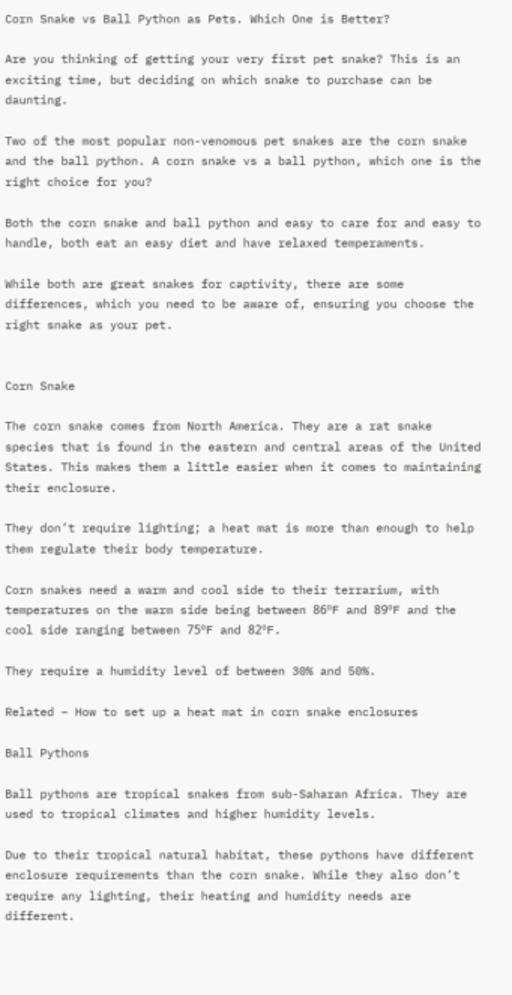Corn Snake vs Ball Python as Pets. Which One is Better?

Are you thinking of getting your very first pet snake? This is an exciting time, but deciding on which snake to purchase can be daunting.

Two of the most popular non-venomous pet snakes are the corn snake and the ball python. A corn snake vs a ball python, which one is the right choice for you?

Both the corn snake and ball python and easy to care for and easy to handle, both eat an easy diet and have relaxed temperaments.

While both are great snakes for captivity, there are some differences, which you need to be aware of, ensuring you choose the right snake as your pet.


Corn Snake

The corn snake comes from North America. They are a rat snake species that is found in the eastern and central areas of the United States. This makes them a little easier when it comes to maintaining their enclosure.

They don’t require lighting; a heat mat is more than enough to help them regulate their body temperature.

Corn snakes need a warm and cool side to their terrarium, with temperatures on the warm side being between 86ºF and 89ºF and the cool side ranging between 75ºF and 82ºF.

They require a humidity level of between 30% and 50%.

Related – How to set up a heat mat in corn snake enclosures

Ball Pythons

Ball pythons are tropical snakes from sub-Saharan Africa. They are used to tropical climates and higher humidity levels.

Due to their tropical natural habitat, these pythons have different enclosure requirements than the corn snake. While they also don’t require any lighting, their heating and humidity needs are different.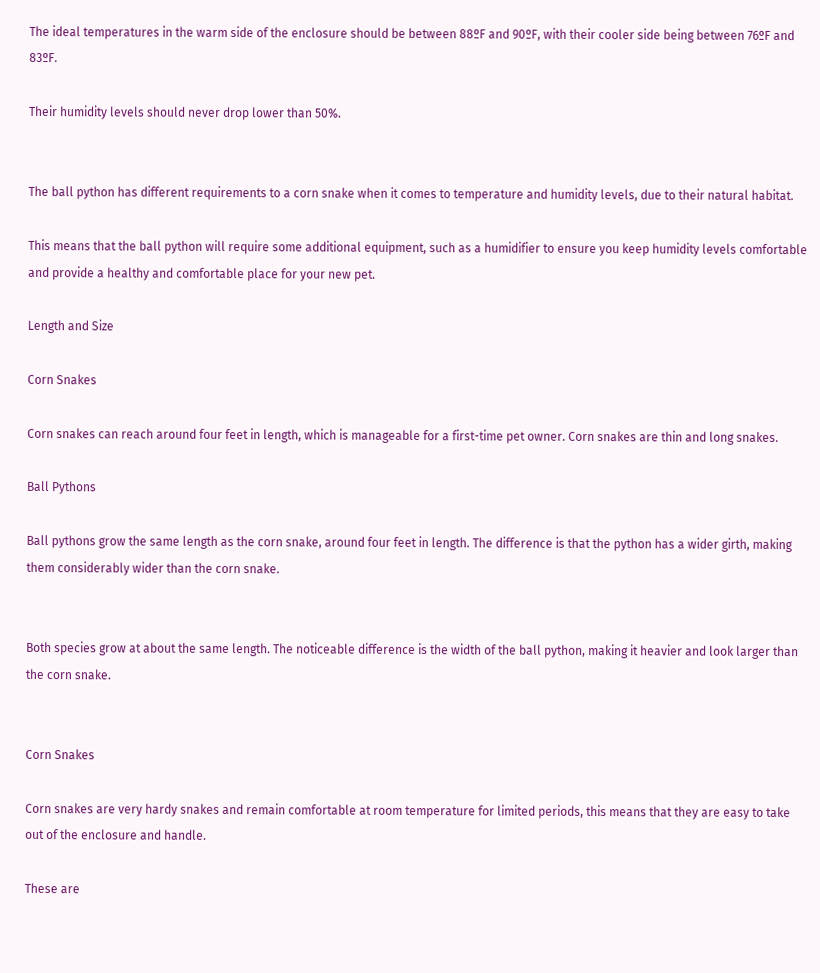The ideal temperatures in the warm side of the enclosure should be between 88ºF and 90ºF, with their cooler side being between 76ºF and 83ºF.

Their humidity levels should never drop lower than 50%.


The ball python has different requirements to a corn snake when it comes to temperature and humidity levels, due to their natural habitat.

This means that the ball python will require some additional equipment, such as a humidifier to ensure you keep humidity levels comfortable and provide a healthy and comfortable place for your new pet.

Length and Size

Corn Snakes

Corn snakes can reach around four feet in length, which is manageable for a first-time pet owner. Corn snakes are thin and long snakes.

Ball Pythons

Ball pythons grow the same length as the corn snake, around four feet in length. The difference is that the python has a wider girth, making them considerably wider than the corn snake.


Both species grow at about the same length. The noticeable difference is the width of the ball python, making it heavier and look larger than the corn snake.


Corn Snakes

Corn snakes are very hardy snakes and remain comfortable at room temperature for limited periods, this means that they are easy to take out of the enclosure and handle.

These are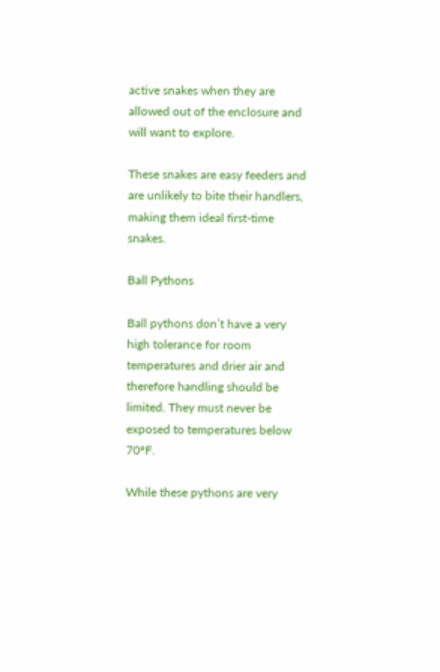active snakes when they are allowed out of the enclosure and will want to explore.

These snakes are easy feeders and are unlikely to bite their handlers, making them ideal first-time snakes.

Ball Pythons

Ball pythons don’t have a very high tolerance for room temperatures and drier air and therefore handling should be limited. They must never be exposed to temperatures below 70ºF.

While these pythons are very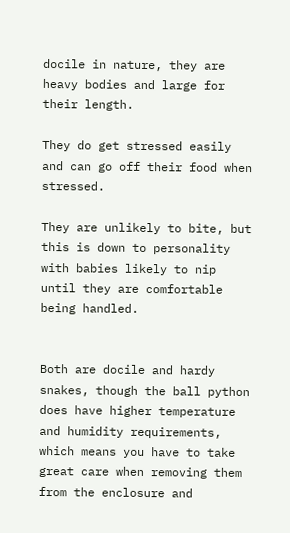docile in nature, they are heavy bodies and large for their length.

They do get stressed easily and can go off their food when stressed.

They are unlikely to bite, but this is down to personality with babies likely to nip until they are comfortable being handled.


Both are docile and hardy snakes, though the ball python does have higher temperature and humidity requirements, which means you have to take great care when removing them from the enclosure and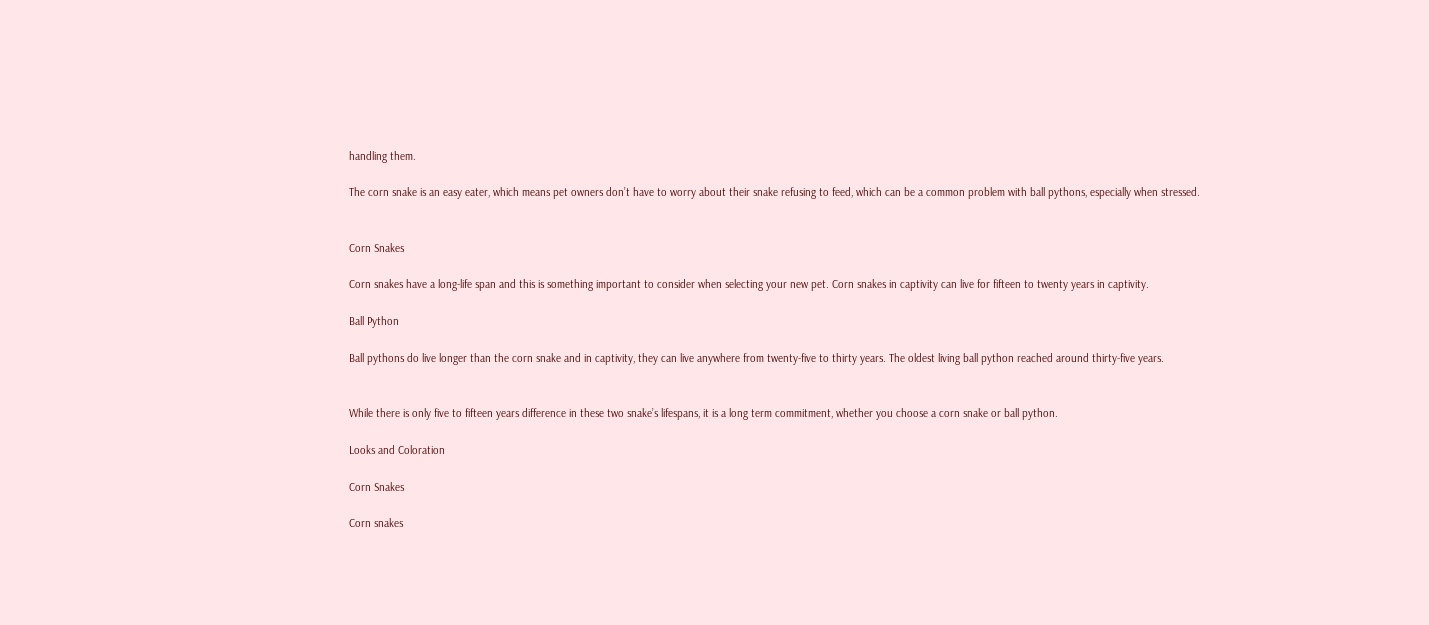handling them.

The corn snake is an easy eater, which means pet owners don’t have to worry about their snake refusing to feed, which can be a common problem with ball pythons, especially when stressed.


Corn Snakes

Corn snakes have a long-life span and this is something important to consider when selecting your new pet. Corn snakes in captivity can live for fifteen to twenty years in captivity.

Ball Python

Ball pythons do live longer than the corn snake and in captivity, they can live anywhere from twenty-five to thirty years. The oldest living ball python reached around thirty-five years.


While there is only five to fifteen years difference in these two snake’s lifespans, it is a long term commitment, whether you choose a corn snake or ball python.

Looks and Coloration

Corn Snakes

Corn snakes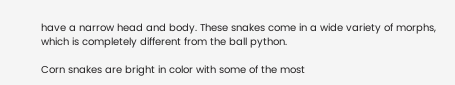have a narrow head and body. These snakes come in a wide variety of morphs, which is completely different from the ball python.

Corn snakes are bright in color with some of the most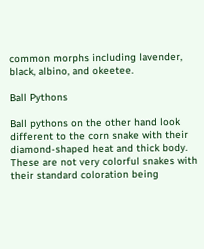common morphs including lavender, black, albino, and okeetee.

Ball Pythons

Ball pythons on the other hand look different to the corn snake with their diamond-shaped heat and thick body. These are not very colorful snakes with their standard coloration being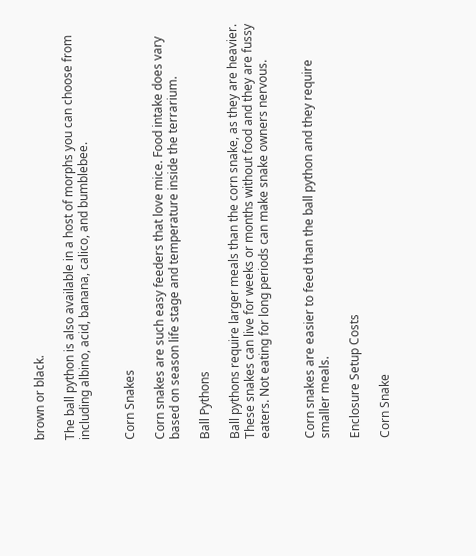brown or black.

The ball python is also available in a host of morphs you can choose from including albino, acid, banana, calico, and bumblebee.


Corn Snakes

Corn snakes are such easy feeders that love mice. Food intake does vary based on season life stage and temperature inside the terrarium.

Ball Pythons

Ball pythons require larger meals than the corn snake, as they are heavier. These snakes can live for weeks or months without food and they are fussy eaters. Not eating for long periods can make snake owners nervous.


Corn snakes are easier to feed than the ball python and they require smaller meals.

Enclosure Setup Costs

Corn Snake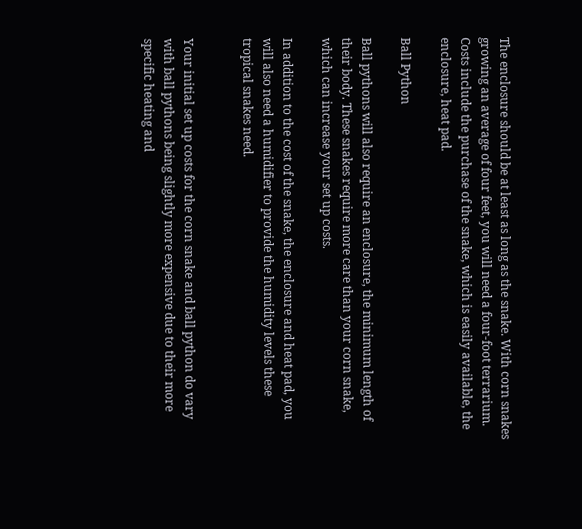The enclosure should be at least as long as the snake. With corn snakes growing an average of four feet, you will need a four-foot terrarium. Costs include the purchase of the snake, which is easily available, the enclosure, heat pad.

Ball Python

Ball pythons will also require an enclosure, the minimum length of their body. These snakes require more care than your corn snake, which can increase your set up costs.

In addition to the cost of the snake, the enclosure and heat pad, you will also need a humidifier to provide the humidity levels these tropical snakes need.


Your initial set up costs for the corn snake and ball python do vary with ball pythons being slightly more expensive due to their more specific heating and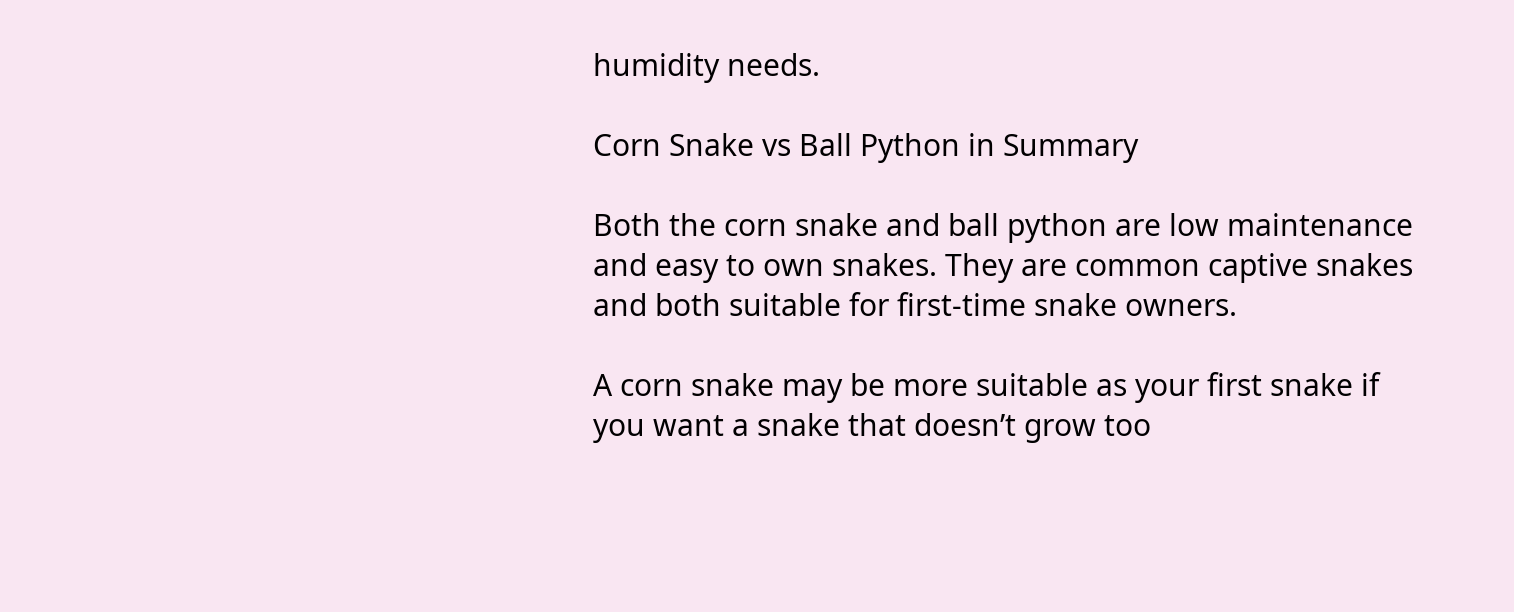humidity needs.

Corn Snake vs Ball Python in Summary

Both the corn snake and ball python are low maintenance and easy to own snakes. They are common captive snakes and both suitable for first-time snake owners.

A corn snake may be more suitable as your first snake if you want a snake that doesn’t grow too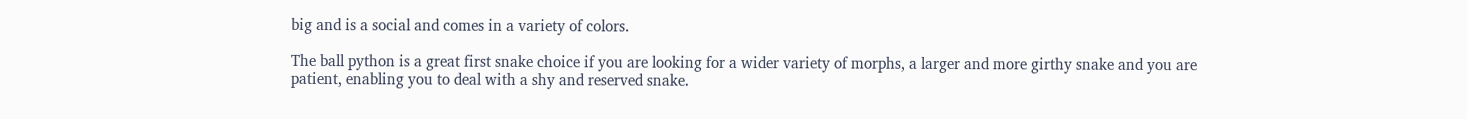big and is a social and comes in a variety of colors.

The ball python is a great first snake choice if you are looking for a wider variety of morphs, a larger and more girthy snake and you are patient, enabling you to deal with a shy and reserved snake.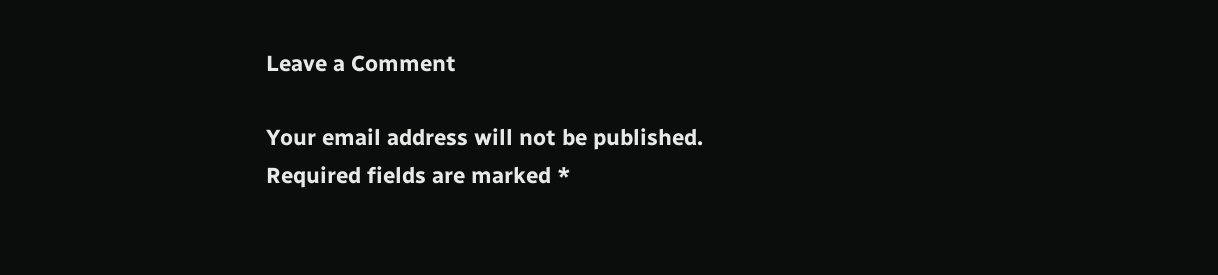Leave a Comment

Your email address will not be published. Required fields are marked *